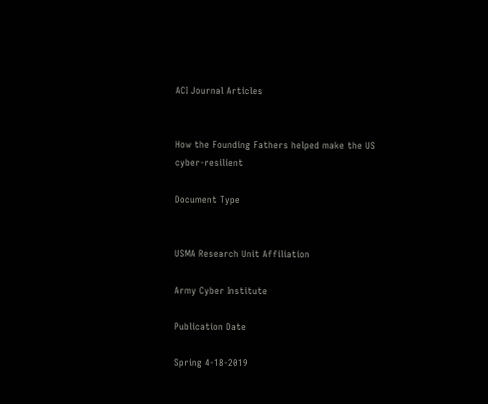ACI Journal Articles


How the Founding Fathers helped make the US cyber-resilient

Document Type


USMA Research Unit Affiliation

Army Cyber Institute

Publication Date

Spring 4-18-2019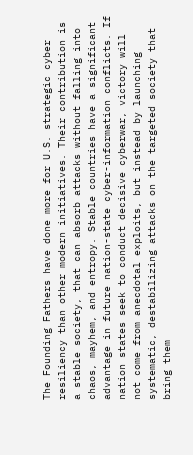The Founding Fathers have done more for U.S. strategic cyber resiliency than other modern initiatives. Their contribution is a stable society, that can absorb attacks without falling into chaos, mayhem, and entropy. Stable countries have a significant advantage in future nation-state cyber-information conflicts. If nation states seek to conduct decisive cyberwar, victory will not come from anecdotal exploits, but instead by launching systematic, destabilizing attacks on the targeted society that bring them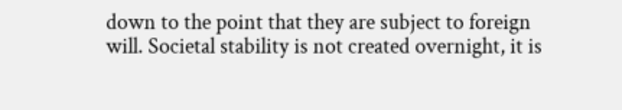down to the point that they are subject to foreign will. Societal stability is not created overnight, it is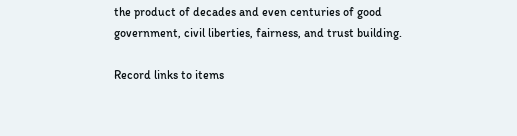the product of decades and even centuries of good government, civil liberties, fairness, and trust building.

Record links to items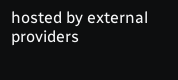hosted by external providers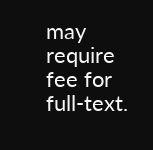may require fee for full-text.